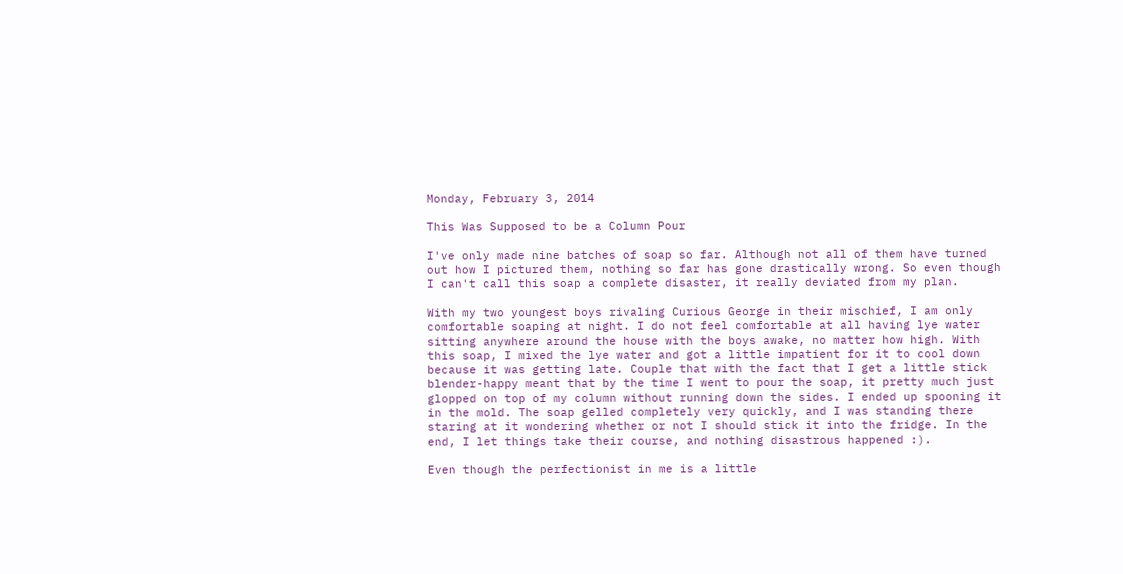Monday, February 3, 2014

This Was Supposed to be a Column Pour

I've only made nine batches of soap so far. Although not all of them have turned out how I pictured them, nothing so far has gone drastically wrong. So even though I can't call this soap a complete disaster, it really deviated from my plan.

With my two youngest boys rivaling Curious George in their mischief, I am only comfortable soaping at night. I do not feel comfortable at all having lye water sitting anywhere around the house with the boys awake, no matter how high. With this soap, I mixed the lye water and got a little impatient for it to cool down because it was getting late. Couple that with the fact that I get a little stick blender-happy meant that by the time I went to pour the soap, it pretty much just glopped on top of my column without running down the sides. I ended up spooning it in the mold. The soap gelled completely very quickly, and I was standing there staring at it wondering whether or not I should stick it into the fridge. In the end, I let things take their course, and nothing disastrous happened :).

Even though the perfectionist in me is a little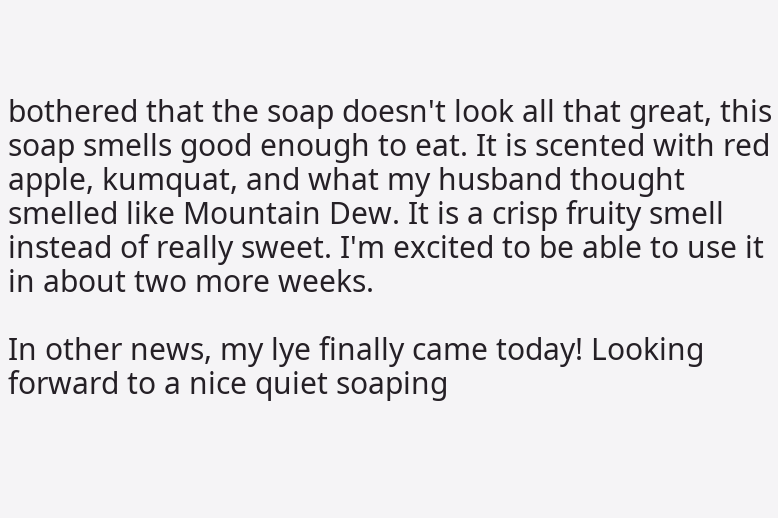bothered that the soap doesn't look all that great, this soap smells good enough to eat. It is scented with red apple, kumquat, and what my husband thought smelled like Mountain Dew. It is a crisp fruity smell instead of really sweet. I'm excited to be able to use it in about two more weeks.

In other news, my lye finally came today! Looking forward to a nice quiet soaping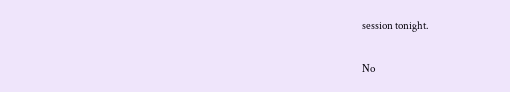session tonight.

No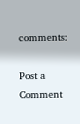comments:

Post a Comment